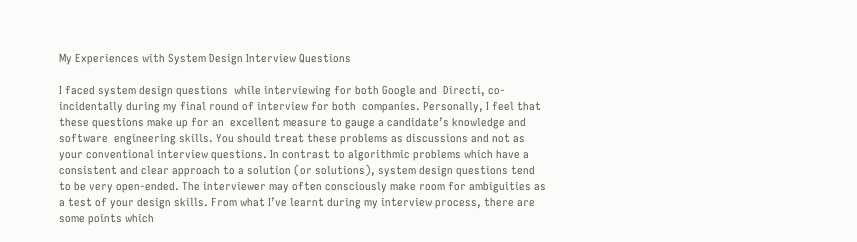My Experiences with System Design Interview Questions

I faced system design questions  while interviewing for both Google and  Directi, co-incidentally during my final round of interview for both  companies. Personally, I feel that these questions make up for an  excellent measure to gauge a candidate’s knowledge and software  engineering skills. You should treat these problems as discussions and not as your conventional interview questions. In contrast to algorithmic problems which have a consistent and clear approach to a solution (or solutions), system design questions tend to be very open-ended. The interviewer may often consciously make room for ambiguities as a test of your design skills. From what I’ve learnt during my interview process, there are some points which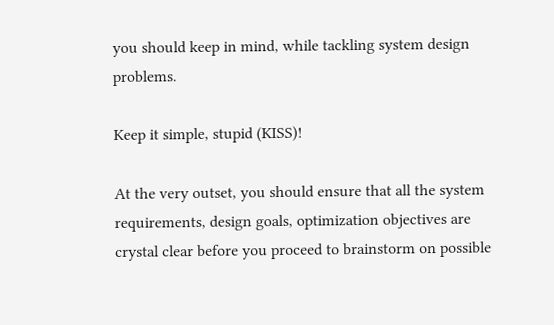you should keep in mind, while tackling system design problems.

Keep it simple, stupid (KISS)!

At the very outset, you should ensure that all the system requirements, design goals, optimization objectives are crystal clear before you proceed to brainstorm on possible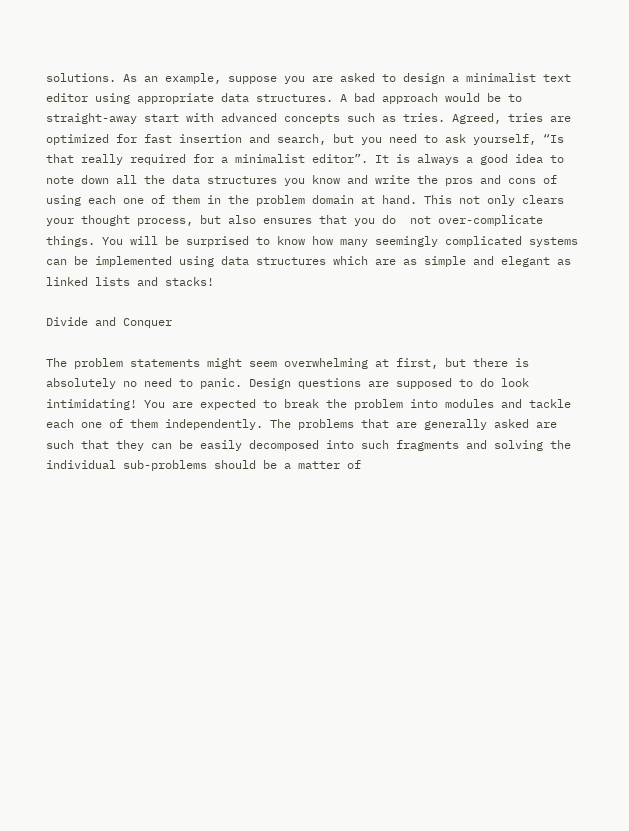solutions. As an example, suppose you are asked to design a minimalist text editor using appropriate data structures. A bad approach would be to straight-away start with advanced concepts such as tries. Agreed, tries are optimized for fast insertion and search, but you need to ask yourself, “Is that really required for a minimalist editor”. It is always a good idea to note down all the data structures you know and write the pros and cons of using each one of them in the problem domain at hand. This not only clears your thought process, but also ensures that you do  not over-complicate things. You will be surprised to know how many seemingly complicated systems can be implemented using data structures which are as simple and elegant as linked lists and stacks!

Divide and Conquer

The problem statements might seem overwhelming at first, but there is absolutely no need to panic. Design questions are supposed to do look intimidating! You are expected to break the problem into modules and tackle each one of them independently. The problems that are generally asked are such that they can be easily decomposed into such fragments and solving the individual sub-problems should be a matter of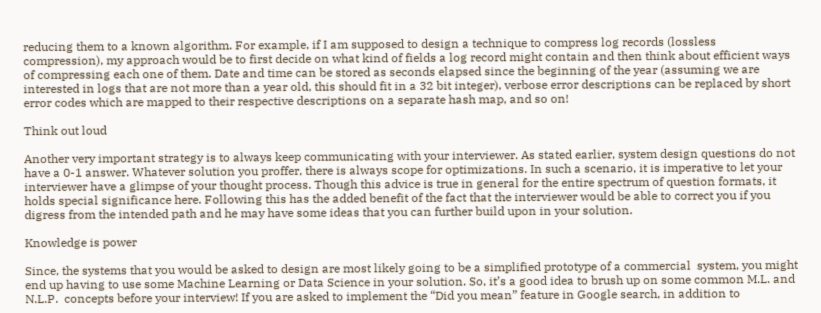reducing them to a known algorithm. For example, if I am supposed to design a technique to compress log records (lossless compression), my approach would be to first decide on what kind of fields a log record might contain and then think about efficient ways of compressing each one of them. Date and time can be stored as seconds elapsed since the beginning of the year (assuming we are interested in logs that are not more than a year old, this should fit in a 32 bit integer), verbose error descriptions can be replaced by short error codes which are mapped to their respective descriptions on a separate hash map, and so on!

Think out loud

Another very important strategy is to always keep communicating with your interviewer. As stated earlier, system design questions do not have a 0-1 answer. Whatever solution you proffer, there is always scope for optimizations. In such a scenario, it is imperative to let your interviewer have a glimpse of your thought process. Though this advice is true in general for the entire spectrum of question formats, it holds special significance here. Following this has the added benefit of the fact that the interviewer would be able to correct you if you digress from the intended path and he may have some ideas that you can further build upon in your solution.

Knowledge is power

Since, the systems that you would be asked to design are most likely going to be a simplified prototype of a commercial  system, you might end up having to use some Machine Learning or Data Science in your solution. So, it’s a good idea to brush up on some common M.L. and N.L.P.  concepts before your interview! If you are asked to implement the “Did you mean” feature in Google search, in addition to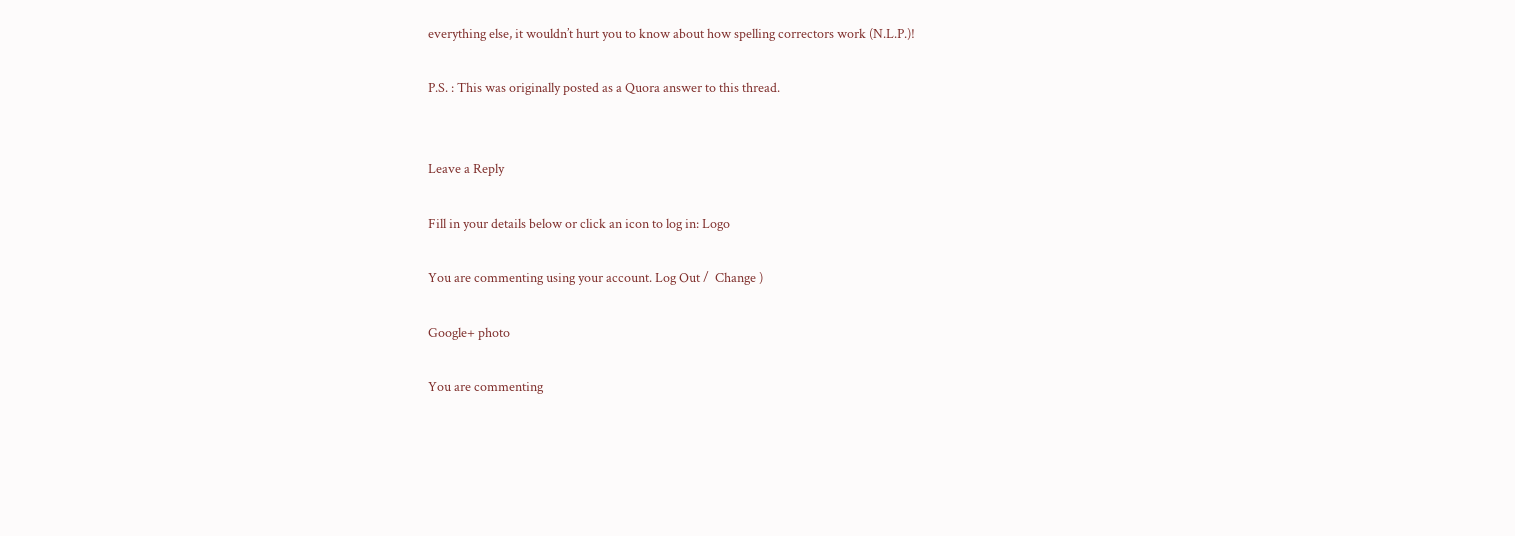everything else, it wouldn’t hurt you to know about how spelling correctors work (N.L.P.)!

P.S. : This was originally posted as a Quora answer to this thread.


Leave a Reply

Fill in your details below or click an icon to log in: Logo

You are commenting using your account. Log Out /  Change )

Google+ photo

You are commenting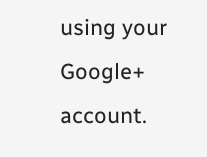using your Google+ account.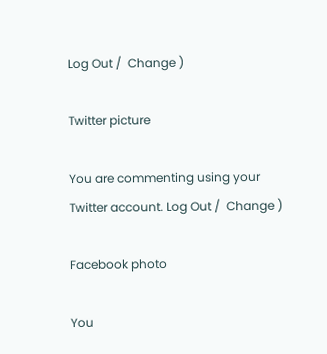Log Out /  Change )

Twitter picture

You are commenting using your Twitter account. Log Out /  Change )

Facebook photo

You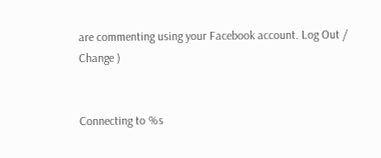are commenting using your Facebook account. Log Out /  Change )


Connecting to %s